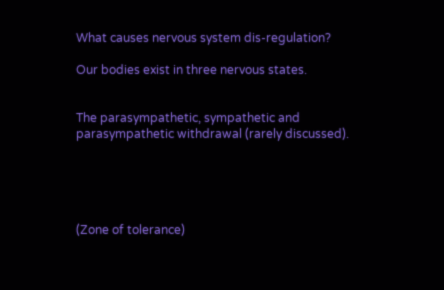What causes nervous system dis-regulation?

Our bodies exist in three nervous states.


The parasympathetic, sympathetic and parasympathetic withdrawal (rarely discussed).





(Zone of tolerance)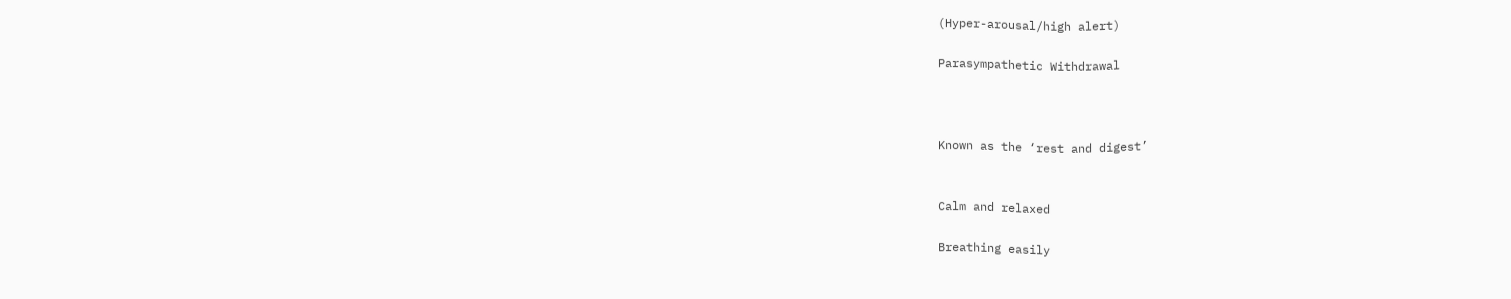(Hyper-arousal/high alert)

Parasympathetic Withdrawal



Known as the ‘rest and digest’


Calm and relaxed

Breathing easily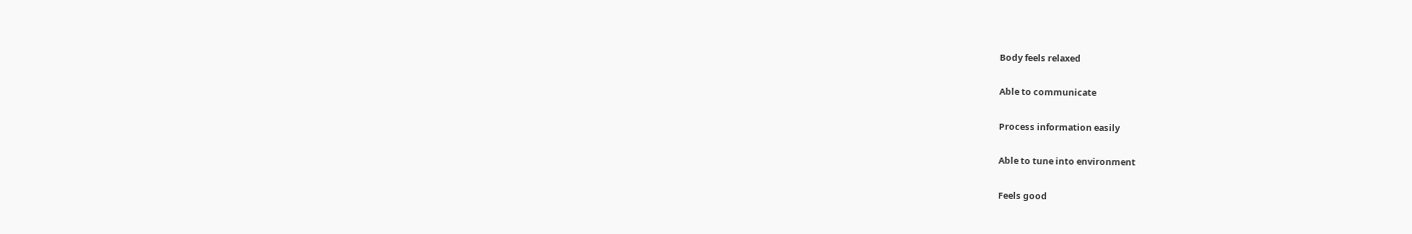Body feels relaxed

Able to communicate

Process information easily

Able to tune into environment

Feels good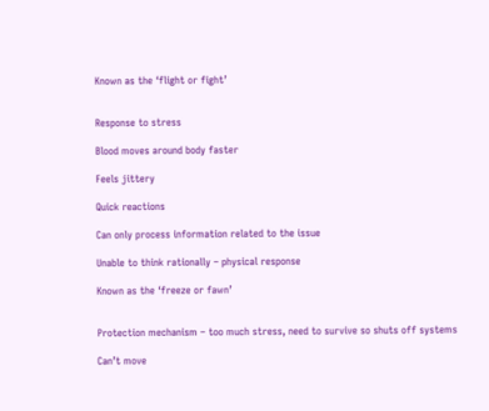Known as the ‘flight or fight’


Response to stress

Blood moves around body faster

Feels jittery

Quick reactions

Can only process information related to the issue

Unable to think rationally – physical response

Known as the ‘freeze or fawn’


Protection mechanism – too much stress, need to survive so shuts off systems

Can’t move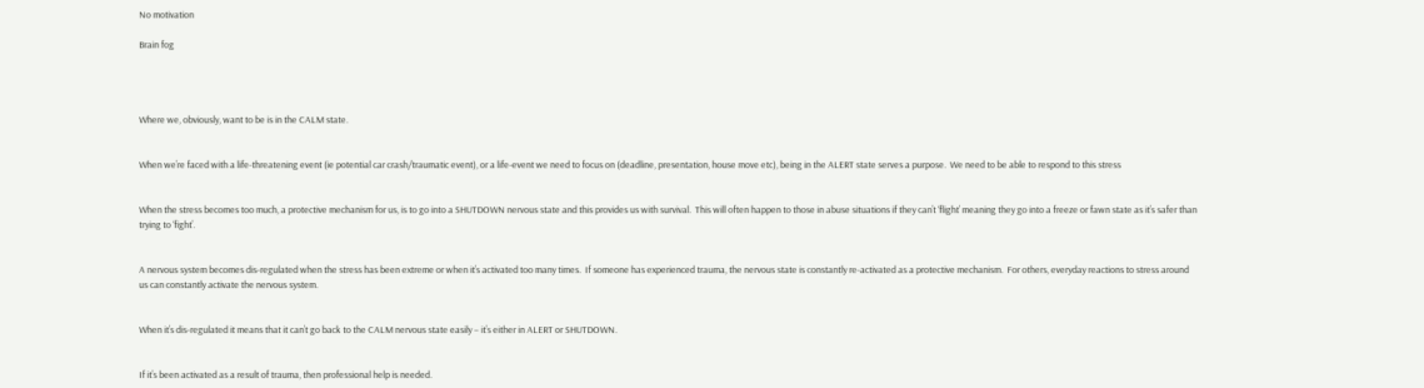No motivation

Brain fog




Where we, obviously, want to be is in the CALM state.


When we’re faced with a life-threatening event (ie potential car crash/traumatic event), or a life-event we need to focus on (deadline, presentation, house move etc), being in the ALERT state serves a purpose.  We need to be able to respond to this stress


When the stress becomes too much, a protective mechanism for us, is to go into a SHUTDOWN nervous state and this provides us with survival.  This will often happen to those in abuse situations if they can’t ‘flight’ meaning they go into a freeze or fawn state as it’s safer than trying to ‘fight’.


A nervous system becomes dis-regulated when the stress has been extreme or when it’s activated too many times.  If someone has experienced trauma, the nervous state is constantly re-activated as a protective mechanism.  For others, everyday reactions to stress around us can constantly activate the nervous system.


When it’s dis-regulated it means that it can’t go back to the CALM nervous state easily – it’s either in ALERT or SHUTDOWN.


If it’s been activated as a result of trauma, then professional help is needed.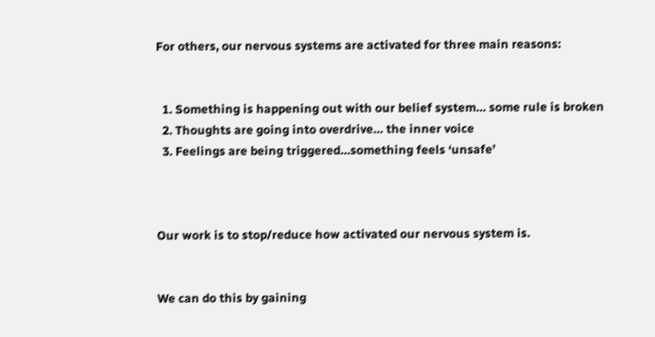For others, our nervous systems are activated for three main reasons:


  1. Something is happening out with our belief system… some rule is broken
  2. Thoughts are going into overdrive… the inner voice
  3. Feelings are being triggered…something feels ‘unsafe’



Our work is to stop/reduce how activated our nervous system is.


We can do this by gaining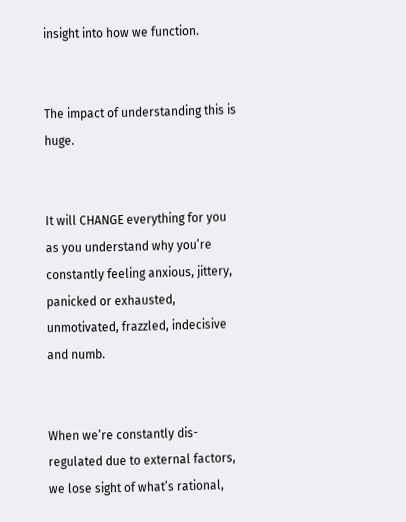insight into how we function.


The impact of understanding this is huge.


It will CHANGE everything for you as you understand why you’re constantly feeling anxious, jittery, panicked or exhausted, unmotivated, frazzled, indecisive and numb.


When we’re constantly dis-regulated due to external factors, we lose sight of what’s rational,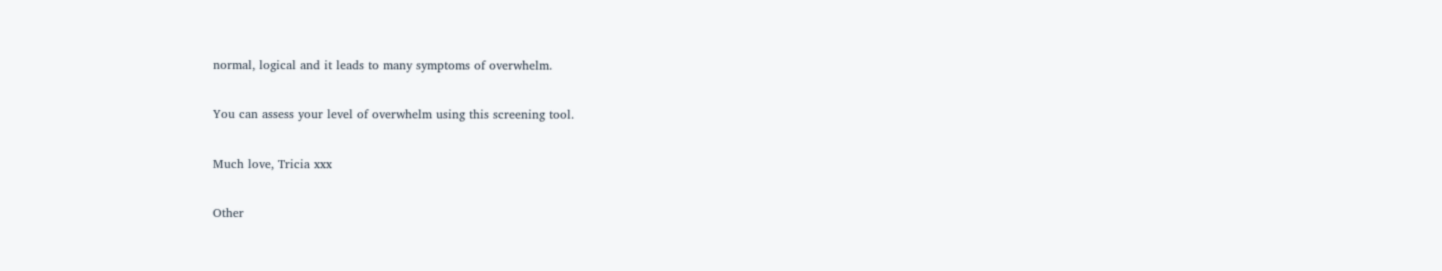normal, logical and it leads to many symptoms of overwhelm.

You can assess your level of overwhelm using this screening tool.

Much love, Tricia xxx

Other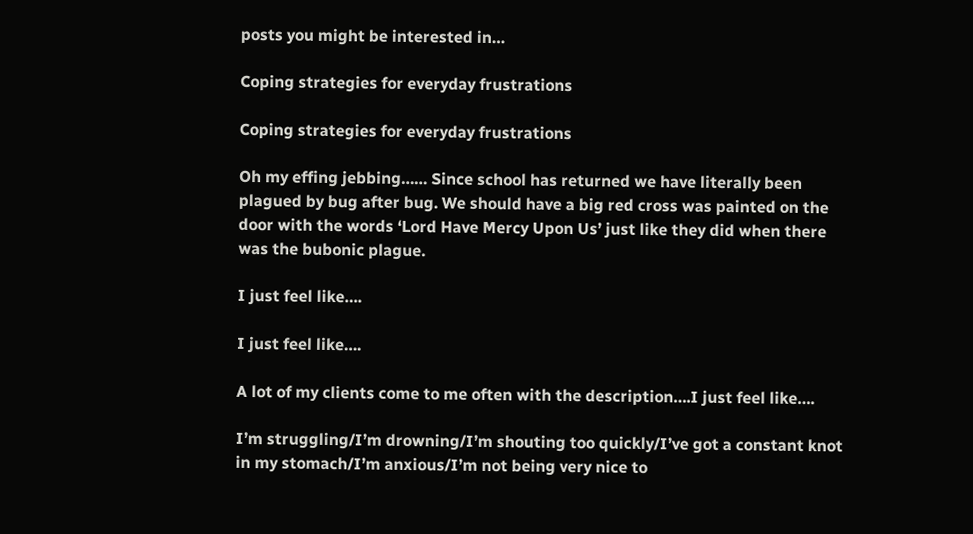posts you might be interested in…

Coping strategies for everyday frustrations

Coping strategies for everyday frustrations

Oh my effing jebbing…… Since school has returned we have literally been plagued by bug after bug. We should have a big red cross was painted on the door with the words ‘Lord Have Mercy Upon Us’ just like they did when there was the bubonic plague.

I just feel like….

I just feel like….

A lot of my clients come to me often with the description….I just feel like….

I’m struggling/I’m drowning/I’m shouting too quickly/I’ve got a constant knot in my stomach/I’m anxious/I’m not being very nice to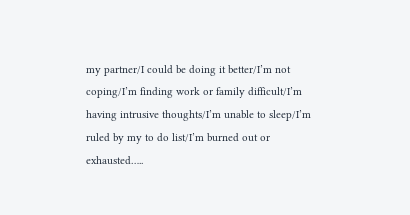my partner/I could be doing it better/I’m not coping/I’m finding work or family difficult/I’m having intrusive thoughts/I’m unable to sleep/I’m ruled by my to do list/I’m burned out or exhausted…..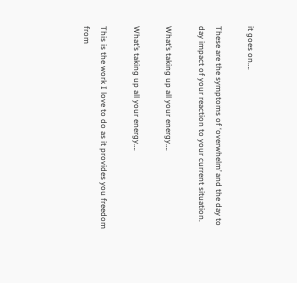it goes on….

These are the symptoms of ‘overwhelm’ and the day to day impact of your reaction to your current situation.

What’s taking up all your energy….

What’s taking up all your energy….

This is the work I love to do as it provides you freedom from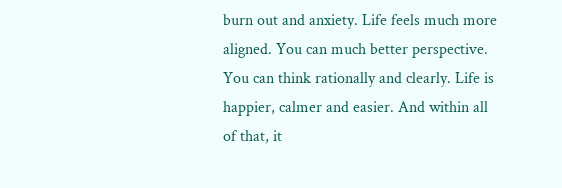burn out and anxiety. Life feels much more aligned. You can much better perspective. You can think rationally and clearly. Life is happier, calmer and easier. And within all of that, it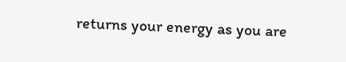returns your energy as you are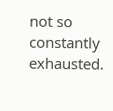not so constantly exhausted.